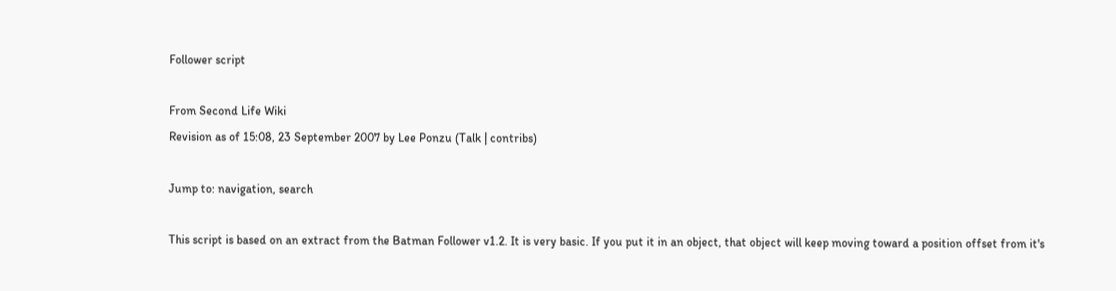Follower script

From Second Life Wiki
Revision as of 15:08, 23 September 2007 by Lee Ponzu (Talk | contribs)

Jump to: navigation, search

This script is based on an extract from the Batman Follower v1.2. It is very basic. If you put it in an object, that object will keep moving toward a position offset from it's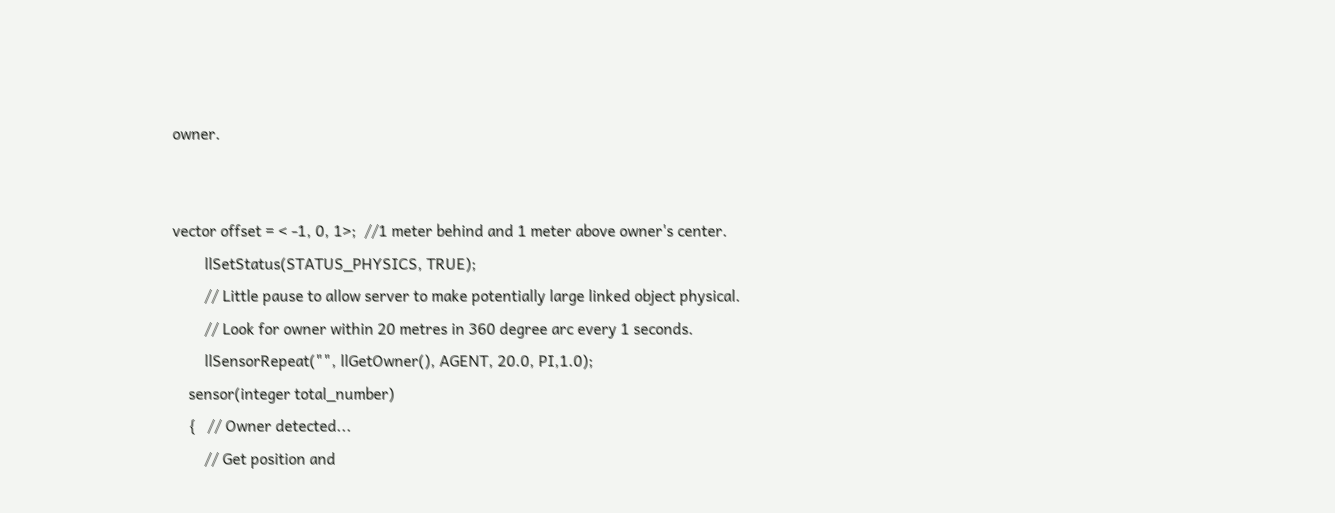owner.


vector offset = < -1, 0, 1>;  //1 meter behind and 1 meter above owner's center.
        llSetStatus(STATUS_PHYSICS, TRUE);
        // Little pause to allow server to make potentially large linked object physical.
        // Look for owner within 20 metres in 360 degree arc every 1 seconds.
        llSensorRepeat("", llGetOwner(), AGENT, 20.0, PI,1.0);
    sensor(integer total_number)
    {   // Owner detected...
        // Get position and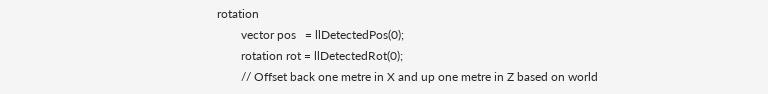rotation
        vector pos   = llDetectedPos(0);
        rotation rot = llDetectedRot(0);
        // Offset back one metre in X and up one metre in Z based on world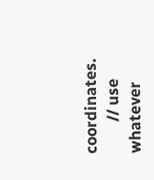coordinates.
        // use whatever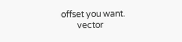offset you want.
        vector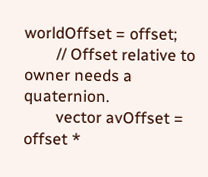worldOffset = offset;
        // Offset relative to owner needs a quaternion.
        vector avOffset = offset *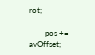rot;

        pos += avOffset;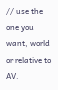// use the one you want, world or relative to AV.